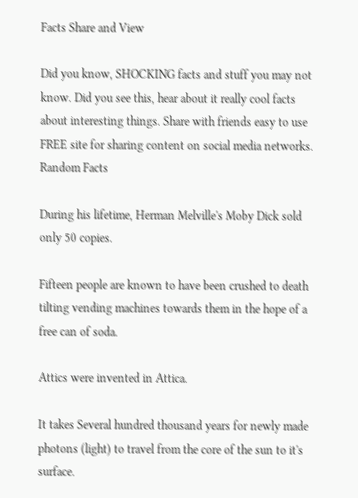Facts Share and View

Did you know, SHOCKING facts and stuff you may not know. Did you see this, hear about it really cool facts about interesting things. Share with friends easy to use FREE site for sharing content on social media networks.
Random Facts

During his lifetime, Herman Melville's Moby Dick sold only 50 copies.

Fifteen people are known to have been crushed to death tilting vending machines towards them in the hope of a free can of soda.

Attics were invented in Attica.

It takes Several hundred thousand years for newly made photons (light) to travel from the core of the sun to it's surface.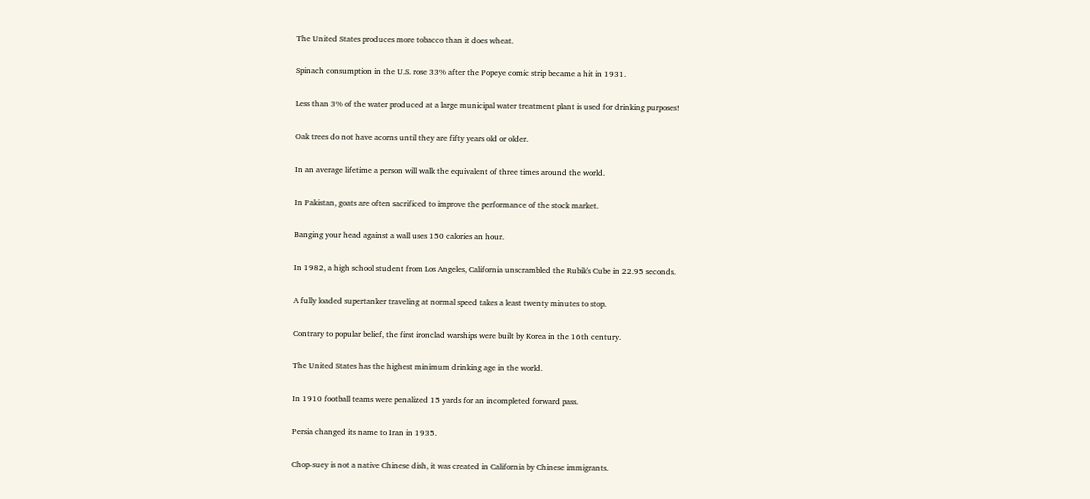The United States produces more tobacco than it does wheat.

Spinach consumption in the U.S. rose 33% after the Popeye comic strip became a hit in 1931.

Less than 3% of the water produced at a large municipal water treatment plant is used for drinking purposes!

Oak trees do not have acorns until they are fifty years old or older.

In an average lifetime a person will walk the equivalent of three times around the world.

In Pakistan, goats are often sacrificed to improve the performance of the stock market.

Banging your head against a wall uses 150 calories an hour.

In 1982, a high school student from Los Angeles, California unscrambled the Rubik's Cube in 22.95 seconds.

A fully loaded supertanker traveling at normal speed takes a least twenty minutes to stop.

Contrary to popular belief, the first ironclad warships were built by Korea in the 16th century.

The United States has the highest minimum drinking age in the world.

In 1910 football teams were penalized 15 yards for an incompleted forward pass.

Persia changed its name to Iran in 1935.

Chop-suey is not a native Chinese dish, it was created in California by Chinese immigrants.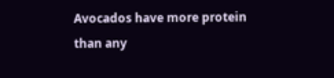Avocados have more protein than any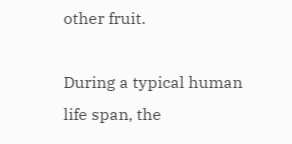other fruit.

During a typical human life span, the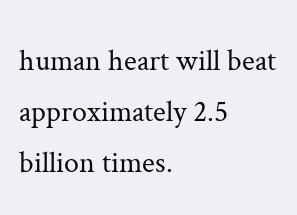human heart will beat approximately 2.5 billion times.